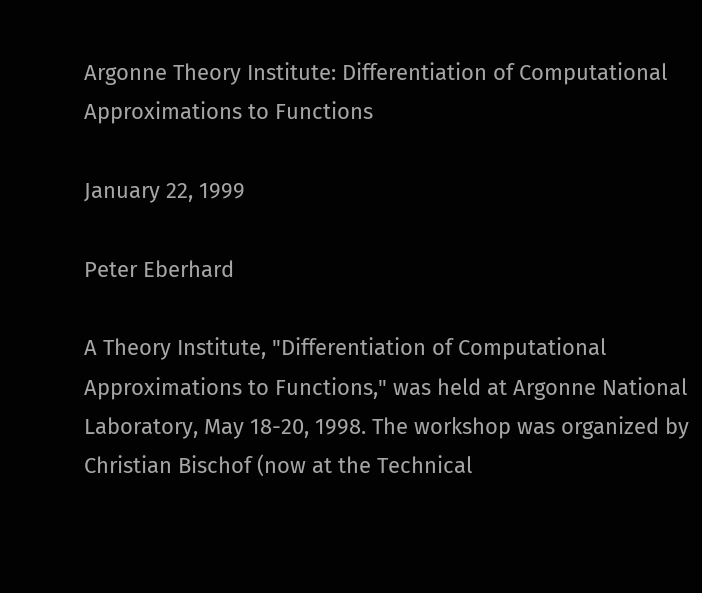Argonne Theory Institute: Differentiation of Computational Approximations to Functions

January 22, 1999

Peter Eberhard

A Theory Institute, "Differentiation of Computational Approximations to Functions," was held at Argonne National Laboratory, May 18-20, 1998. The workshop was organized by Christian Bischof (now at the Technical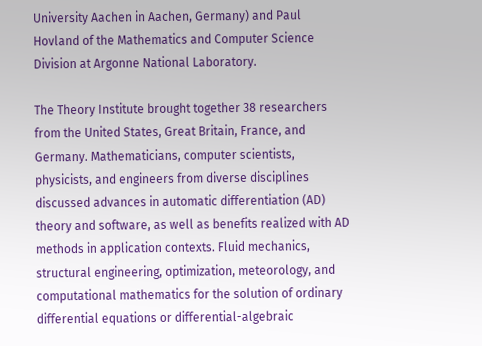University Aachen in Aachen, Germany) and Paul Hovland of the Mathematics and Computer Science Division at Argonne National Laboratory.

The Theory Institute brought together 38 researchers from the United States, Great Britain, France, and Germany. Mathematicians, computer scientists, physicists, and engineers from diverse disciplines discussed advances in automatic differentiation (AD) theory and software, as well as benefits realized with AD methods in application contexts. Fluid mechanics, structural engineering, optimization, meteorology, and computational mathematics for the solution of ordinary differential equations or differential-algebraic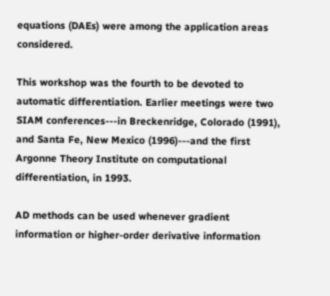equations (DAEs) were among the application areas considered.

This workshop was the fourth to be devoted to automatic differentiation. Earlier meetings were two SIAM conferences---in Breckenridge, Colorado (1991), and Santa Fe, New Mexico (1996)---and the first Argonne Theory Institute on computational differentiation, in 1993.

AD methods can be used whenever gradient information or higher-order derivative information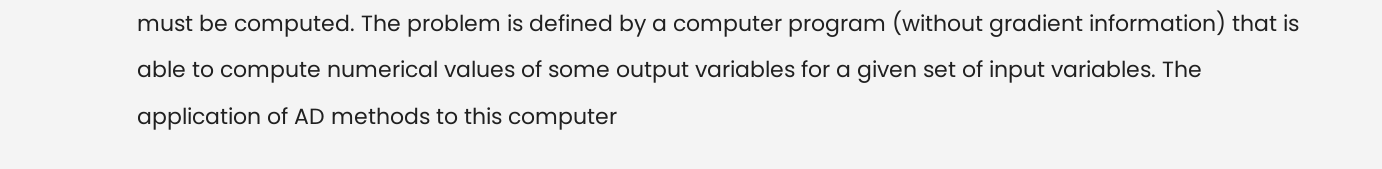must be computed. The problem is defined by a computer program (without gradient information) that is able to compute numerical values of some output variables for a given set of input variables. The application of AD methods to this computer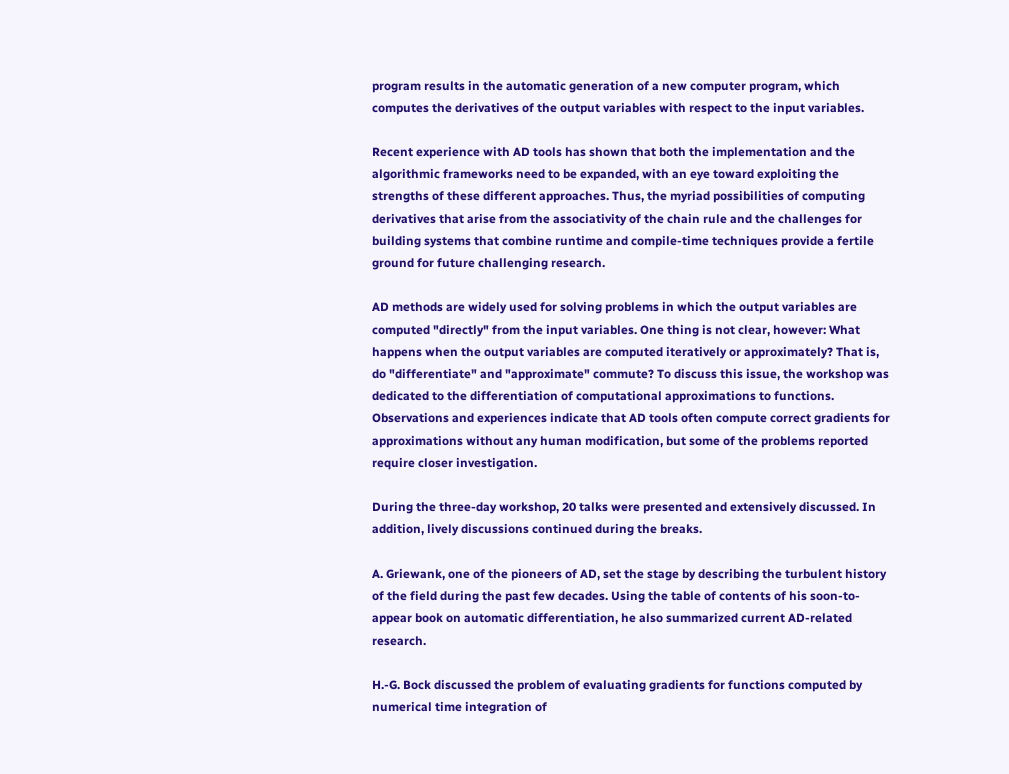program results in the automatic generation of a new computer program, which computes the derivatives of the output variables with respect to the input variables.

Recent experience with AD tools has shown that both the implementation and the algorithmic frameworks need to be expanded, with an eye toward exploiting the strengths of these different approaches. Thus, the myriad possibilities of computing derivatives that arise from the associativity of the chain rule and the challenges for building systems that combine runtime and compile-time techniques provide a fertile ground for future challenging research.

AD methods are widely used for solving problems in which the output variables are computed "directly" from the input variables. One thing is not clear, however: What happens when the output variables are computed iteratively or approximately? That is, do "differentiate" and "approximate" commute? To discuss this issue, the workshop was dedicated to the differentiation of computational approximations to functions. Observations and experiences indicate that AD tools often compute correct gradients for approximations without any human modification, but some of the problems reported require closer investigation.

During the three-day workshop, 20 talks were presented and extensively discussed. In addition, lively discussions continued during the breaks.

A. Griewank, one of the pioneers of AD, set the stage by describing the turbulent history of the field during the past few decades. Using the table of contents of his soon-to-appear book on automatic differentiation, he also summarized current AD-related research.

H.-G. Bock discussed the problem of evaluating gradients for functions computed by numerical time integration of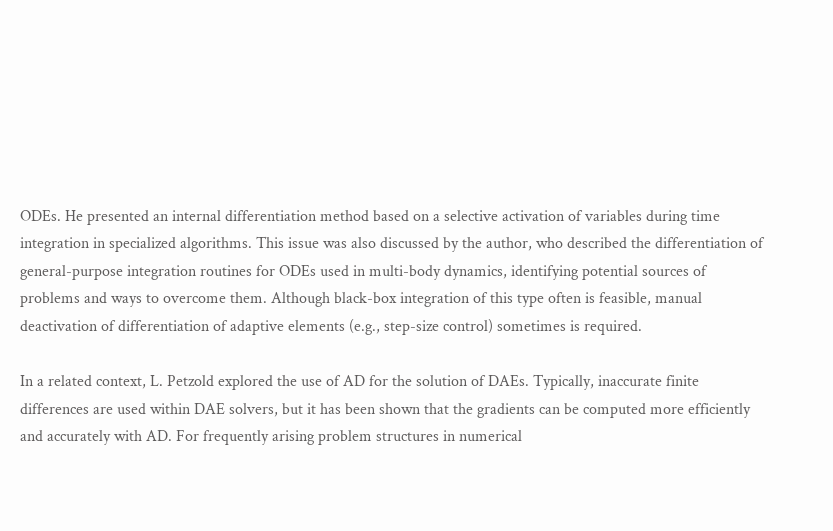ODEs. He presented an internal differentiation method based on a selective activation of variables during time integration in specialized algorithms. This issue was also discussed by the author, who described the differentiation of general-purpose integration routines for ODEs used in multi-body dynamics, identifying potential sources of problems and ways to overcome them. Although black-box integration of this type often is feasible, manual deactivation of differentiation of adaptive elements (e.g., step-size control) sometimes is required.

In a related context, L. Petzold explored the use of AD for the solution of DAEs. Typically, inaccurate finite differences are used within DAE solvers, but it has been shown that the gradients can be computed more efficiently and accurately with AD. For frequently arising problem structures in numerical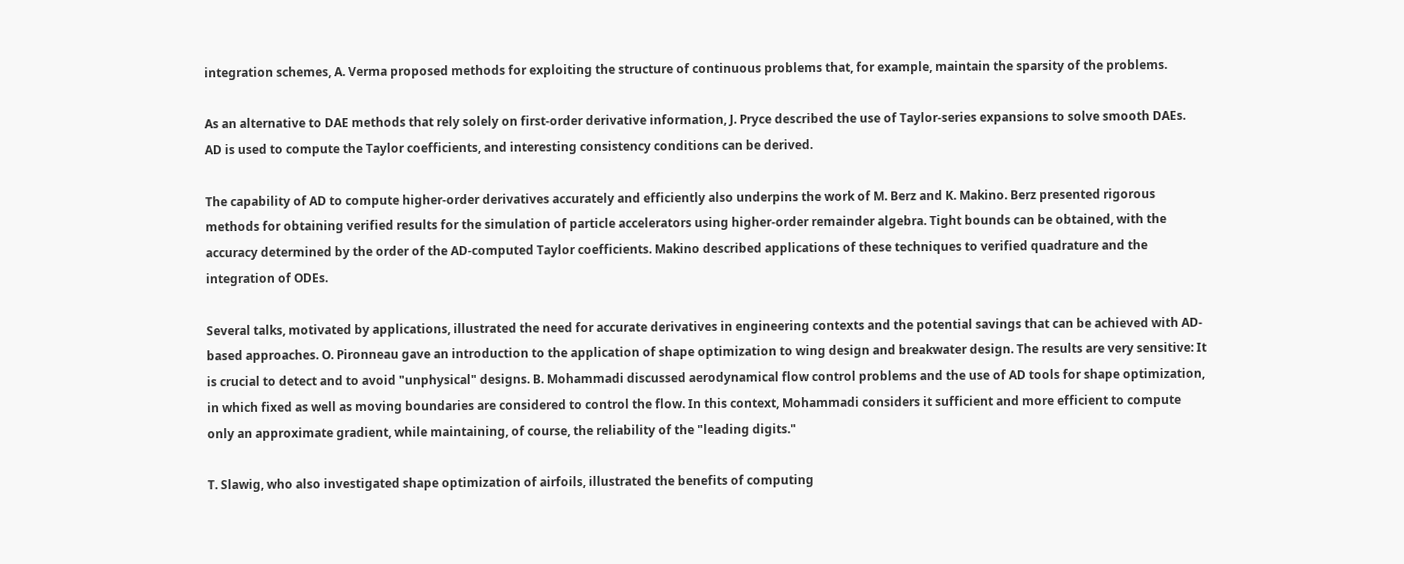integration schemes, A. Verma proposed methods for exploiting the structure of continuous problems that, for example, maintain the sparsity of the problems.

As an alternative to DAE methods that rely solely on first-order derivative information, J. Pryce described the use of Taylor-series expansions to solve smooth DAEs. AD is used to compute the Taylor coefficients, and interesting consistency conditions can be derived.

The capability of AD to compute higher-order derivatives accurately and efficiently also underpins the work of M. Berz and K. Makino. Berz presented rigorous methods for obtaining verified results for the simulation of particle accelerators using higher-order remainder algebra. Tight bounds can be obtained, with the accuracy determined by the order of the AD-computed Taylor coefficients. Makino described applications of these techniques to verified quadrature and the integration of ODEs.

Several talks, motivated by applications, illustrated the need for accurate derivatives in engineering contexts and the potential savings that can be achieved with AD-based approaches. O. Pironneau gave an introduction to the application of shape optimization to wing design and breakwater design. The results are very sensitive: It is crucial to detect and to avoid "unphysical" designs. B. Mohammadi discussed aerodynamical flow control problems and the use of AD tools for shape optimization, in which fixed as well as moving boundaries are considered to control the flow. In this context, Mohammadi considers it sufficient and more efficient to compute only an approximate gradient, while maintaining, of course, the reliability of the "leading digits."

T. Slawig, who also investigated shape optimization of airfoils, illustrated the benefits of computing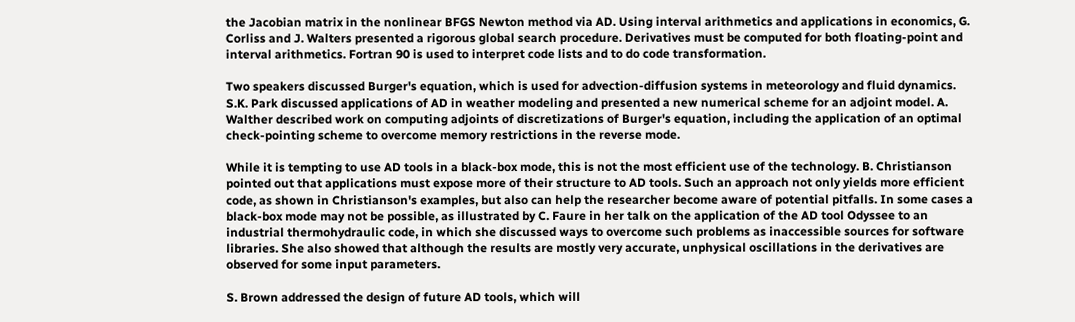the Jacobian matrix in the nonlinear BFGS Newton method via AD. Using interval arithmetics and applications in economics, G. Corliss and J. Walters presented a rigorous global search procedure. Derivatives must be computed for both floating-point and interval arithmetics. Fortran 90 is used to interpret code lists and to do code transformation.

Two speakers discussed Burger's equation, which is used for advection-diffusion systems in meteorology and fluid dynamics. S.K. Park discussed applications of AD in weather modeling and presented a new numerical scheme for an adjoint model. A. Walther described work on computing adjoints of discretizations of Burger's equation, including the application of an optimal check-pointing scheme to overcome memory restrictions in the reverse mode.

While it is tempting to use AD tools in a black-box mode, this is not the most efficient use of the technology. B. Christianson pointed out that applications must expose more of their structure to AD tools. Such an approach not only yields more efficient code, as shown in Christianson's examples, but also can help the researcher become aware of potential pitfalls. In some cases a black-box mode may not be possible, as illustrated by C. Faure in her talk on the application of the AD tool Odyssee to an industrial thermohydraulic code, in which she discussed ways to overcome such problems as inaccessible sources for software libraries. She also showed that although the results are mostly very accurate, unphysical oscillations in the derivatives are observed for some input parameters.

S. Brown addressed the design of future AD tools, which will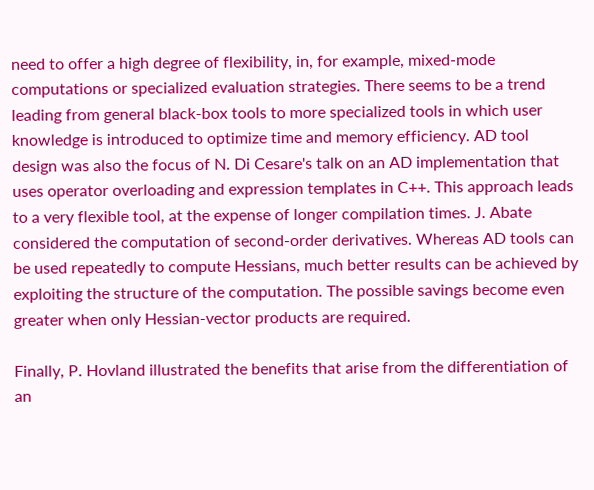need to offer a high degree of flexibility, in, for example, mixed-mode computations or specialized evaluation strategies. There seems to be a trend leading from general black-box tools to more specialized tools in which user knowledge is introduced to optimize time and memory efficiency. AD tool design was also the focus of N. Di Cesare's talk on an AD implementation that uses operator overloading and expression templates in C++. This approach leads to a very flexible tool, at the expense of longer compilation times. J. Abate considered the computation of second-order derivatives. Whereas AD tools can be used repeatedly to compute Hessians, much better results can be achieved by exploiting the structure of the computation. The possible savings become even greater when only Hessian-vector products are required.

Finally, P. Hovland illustrated the benefits that arise from the differentiation of an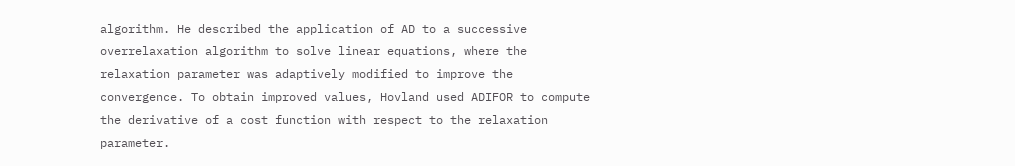algorithm. He described the application of AD to a successive overrelaxation algorithm to solve linear equations, where the relaxation parameter was adaptively modified to improve the convergence. To obtain improved values, Hovland used ADIFOR to compute the derivative of a cost function with respect to the relaxation parameter.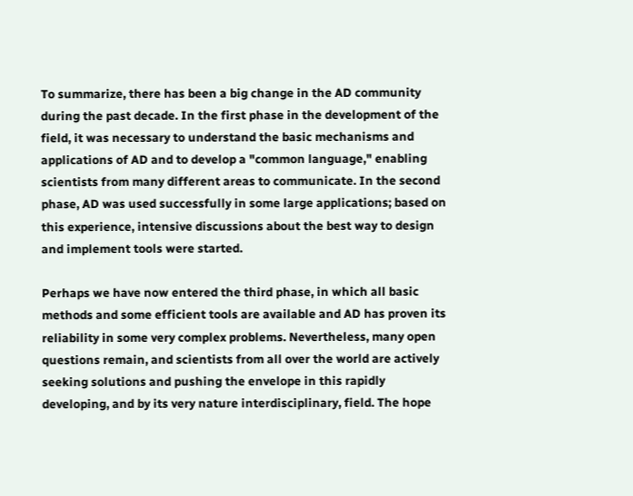To summarize, there has been a big change in the AD community during the past decade. In the first phase in the development of the field, it was necessary to understand the basic mechanisms and applications of AD and to develop a "common language," enabling scientists from many different areas to communicate. In the second phase, AD was used successfully in some large applications; based on this experience, intensive discussions about the best way to design and implement tools were started.

Perhaps we have now entered the third phase, in which all basic methods and some efficient tools are available and AD has proven its reliability in some very complex problems. Nevertheless, many open questions remain, and scientists from all over the world are actively seeking solutions and pushing the envelope in this rapidly developing, and by its very nature interdisciplinary, field. The hope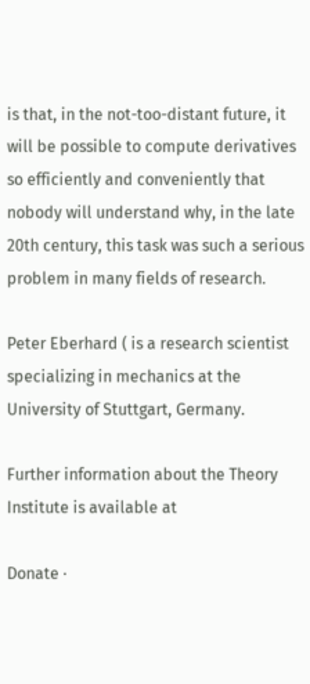is that, in the not-too-distant future, it will be possible to compute derivatives so efficiently and conveniently that nobody will understand why, in the late 20th century, this task was such a serious problem in many fields of research.

Peter Eberhard ( is a research scientist specializing in mechanics at the University of Stuttgart, Germany.

Further information about the Theory Institute is available at

Donate ·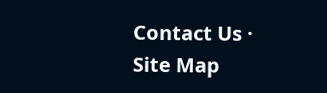Contact Us · Site Map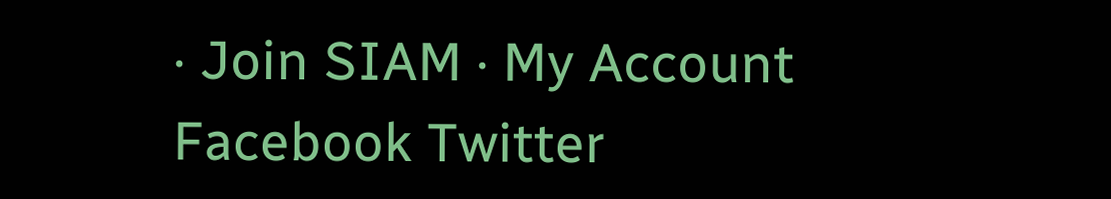· Join SIAM · My Account
Facebook Twitter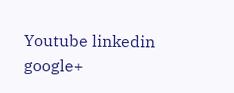Youtube linkedin google+